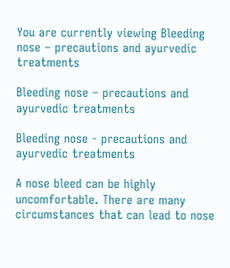You are currently viewing Bleeding nose – precautions and ayurvedic treatments

Bleeding nose – precautions and ayurvedic treatments

Bleeding nose - precautions and ayurvedic treatments

A nose bleed can be highly uncomfortable. There are many circumstances that can lead to nose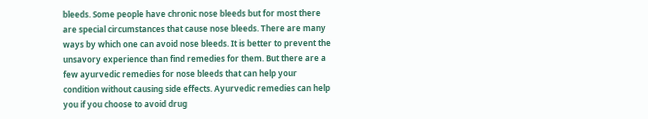bleeds. Some people have chronic nose bleeds but for most there are special circumstances that cause nose bleeds. There are many ways by which one can avoid nose bleeds. It is better to prevent the unsavory experience than find remedies for them. But there are a few ayurvedic remedies for nose bleeds that can help your condition without causing side effects. Ayurvedic remedies can help you if you choose to avoid drug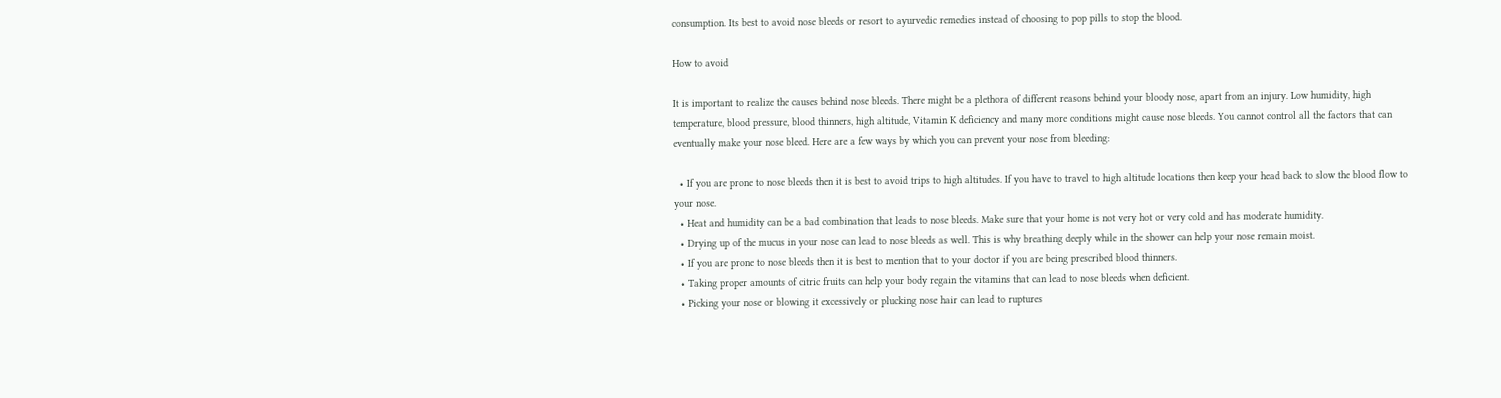consumption. Its best to avoid nose bleeds or resort to ayurvedic remedies instead of choosing to pop pills to stop the blood.

How to avoid

It is important to realize the causes behind nose bleeds. There might be a plethora of different reasons behind your bloody nose, apart from an injury. Low humidity, high temperature, blood pressure, blood thinners, high altitude, Vitamin K deficiency and many more conditions might cause nose bleeds. You cannot control all the factors that can eventually make your nose bleed. Here are a few ways by which you can prevent your nose from bleeding:

  • If you are prone to nose bleeds then it is best to avoid trips to high altitudes. If you have to travel to high altitude locations then keep your head back to slow the blood flow to your nose.
  • Heat and humidity can be a bad combination that leads to nose bleeds. Make sure that your home is not very hot or very cold and has moderate humidity.
  • Drying up of the mucus in your nose can lead to nose bleeds as well. This is why breathing deeply while in the shower can help your nose remain moist.
  • If you are prone to nose bleeds then it is best to mention that to your doctor if you are being prescribed blood thinners.
  • Taking proper amounts of citric fruits can help your body regain the vitamins that can lead to nose bleeds when deficient.
  • Picking your nose or blowing it excessively or plucking nose hair can lead to ruptures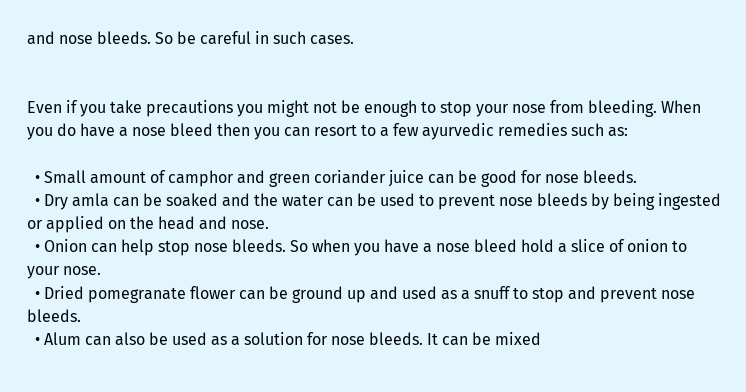and nose bleeds. So be careful in such cases.


Even if you take precautions you might not be enough to stop your nose from bleeding. When you do have a nose bleed then you can resort to a few ayurvedic remedies such as:

  • Small amount of camphor and green coriander juice can be good for nose bleeds.
  • Dry amla can be soaked and the water can be used to prevent nose bleeds by being ingested or applied on the head and nose.
  • Onion can help stop nose bleeds. So when you have a nose bleed hold a slice of onion to your nose.
  • Dried pomegranate flower can be ground up and used as a snuff to stop and prevent nose bleeds.
  • Alum can also be used as a solution for nose bleeds. It can be mixed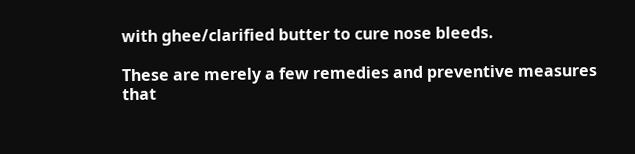with ghee/clarified butter to cure nose bleeds.

These are merely a few remedies and preventive measures that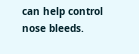can help control nose bleeds.